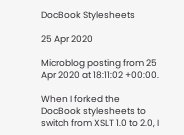DocBook Stylesheets

25 Apr 2020

Microblog posting from 25 Apr 2020 at 18:11:02 +00:00.

When I forked the DocBook stylesheets to switch from XSLT 1.0 to 2.0, I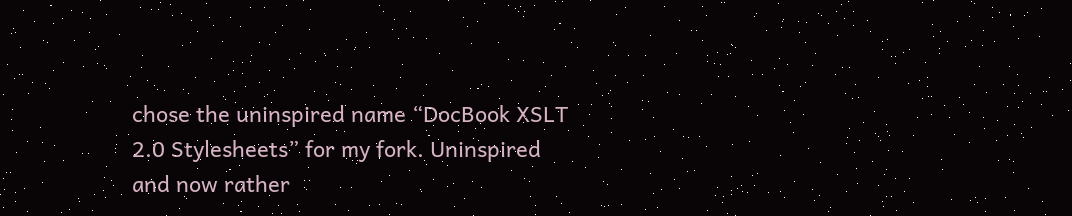chose the uninspired name “DocBook XSLT 2.0 Stylesheets” for my fork. Uninspired and now rather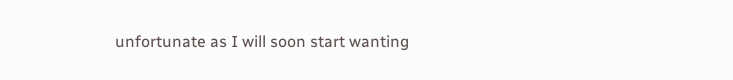unfortunate as I will soon start wanting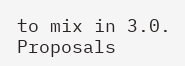to mix in 3.0. Proposals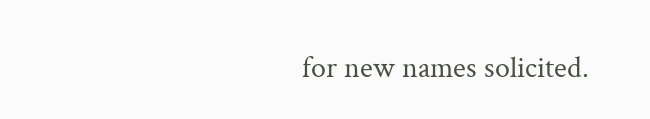for new names solicited.